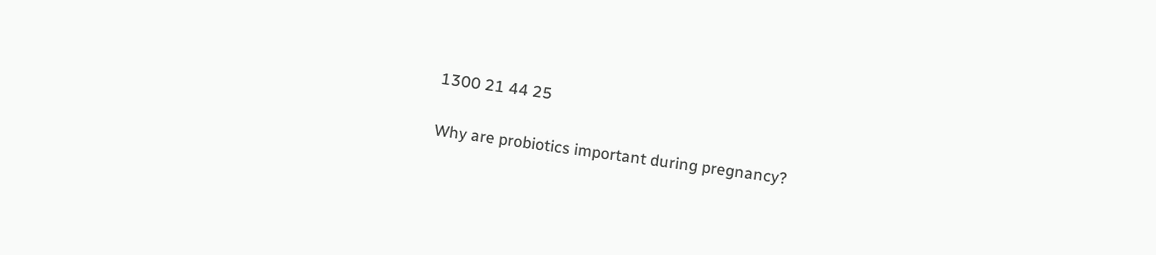1300 21 44 25

Why are probiotics important during pregnancy?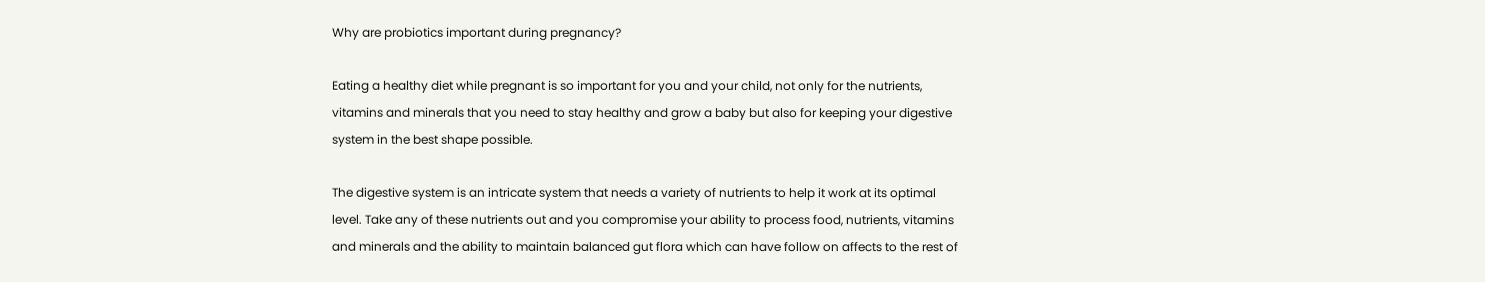Why are probiotics important during pregnancy?

Eating a healthy diet while pregnant is so important for you and your child, not only for the nutrients, vitamins and minerals that you need to stay healthy and grow a baby but also for keeping your digestive system in the best shape possible.

The digestive system is an intricate system that needs a variety of nutrients to help it work at its optimal level. Take any of these nutrients out and you compromise your ability to process food, nutrients, vitamins and minerals and the ability to maintain balanced gut flora which can have follow on affects to the rest of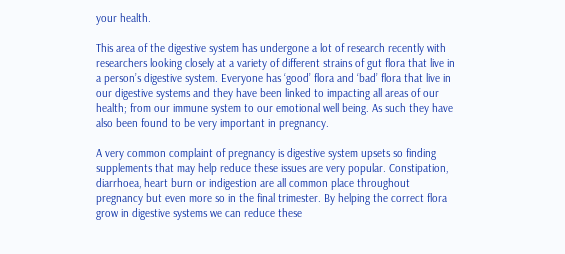your health.

This area of the digestive system has undergone a lot of research recently with researchers looking closely at a variety of different strains of gut flora that live in a person’s digestive system. Everyone has ‘good’ flora and ‘bad’ flora that live in our digestive systems and they have been linked to impacting all areas of our health; from our immune system to our emotional well being. As such they have also been found to be very important in pregnancy.

A very common complaint of pregnancy is digestive system upsets so finding supplements that may help reduce these issues are very popular. Constipation, diarrhoea, heart burn or indigestion are all common place throughout pregnancy but even more so in the final trimester. By helping the correct flora grow in digestive systems we can reduce these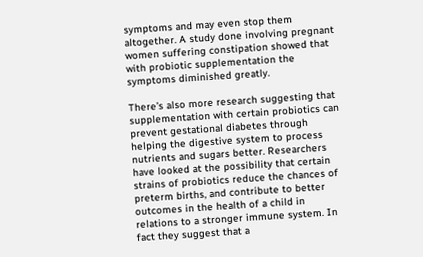symptoms and may even stop them altogether. A study done involving pregnant women suffering constipation showed that with probiotic supplementation the symptoms diminished greatly.

There’s also more research suggesting that supplementation with certain probiotics can prevent gestational diabetes through helping the digestive system to process nutrients and sugars better. Researchers have looked at the possibility that certain strains of probiotics reduce the chances of preterm births, and contribute to better outcomes in the health of a child in relations to a stronger immune system. In fact they suggest that a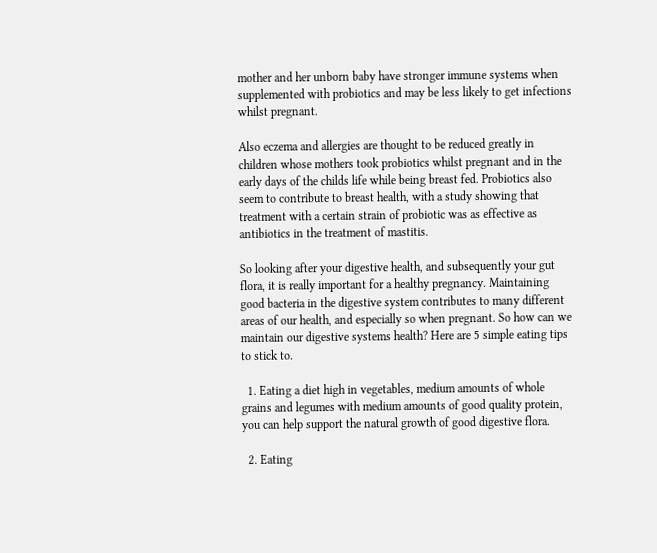mother and her unborn baby have stronger immune systems when supplemented with probiotics and may be less likely to get infections whilst pregnant.

Also eczema and allergies are thought to be reduced greatly in children whose mothers took probiotics whilst pregnant and in the early days of the childs life while being breast fed. Probiotics also seem to contribute to breast health, with a study showing that treatment with a certain strain of probiotic was as effective as antibiotics in the treatment of mastitis.

So looking after your digestive health, and subsequently your gut flora, it is really important for a healthy pregnancy. Maintaining good bacteria in the digestive system contributes to many different areas of our health, and especially so when pregnant. So how can we maintain our digestive systems health? Here are 5 simple eating tips to stick to.

  1. Eating a diet high in vegetables, medium amounts of whole grains and legumes with medium amounts of good quality protein, you can help support the natural growth of good digestive flora.

  2. Eating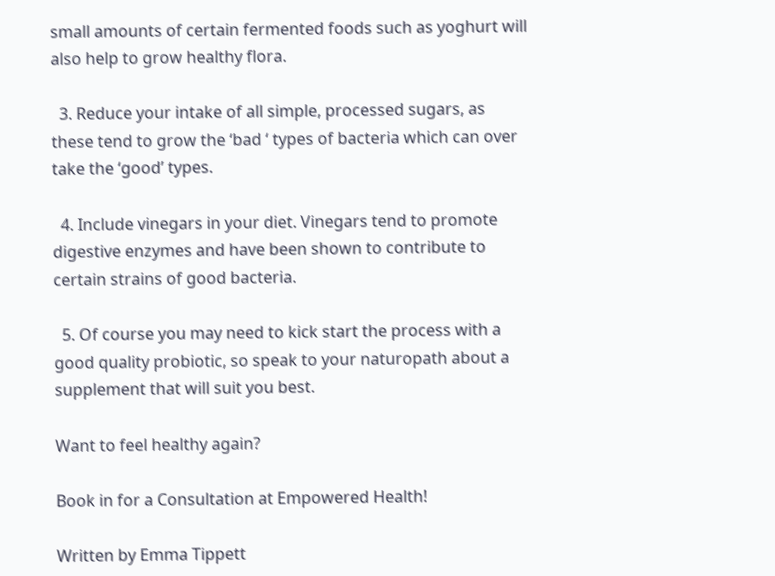small amounts of certain fermented foods such as yoghurt will also help to grow healthy flora.

  3. Reduce your intake of all simple, processed sugars, as these tend to grow the ‘bad ‘ types of bacteria which can over take the ‘good’ types.

  4. Include vinegars in your diet. Vinegars tend to promote digestive enzymes and have been shown to contribute to certain strains of good bacteria.

  5. Of course you may need to kick start the process with a good quality probiotic, so speak to your naturopath about a supplement that will suit you best.

Want to feel healthy again?

Book in for a Consultation at Empowered Health!

Written by Emma Tippett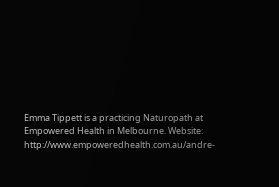Emma Tippett is a practicing Naturopath at Empowered Health in Melbourne. Website: http://www.empoweredhealth.com.au/andre-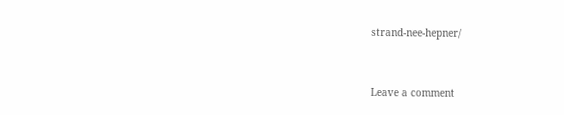strand-nee-hepner/


Leave a comment